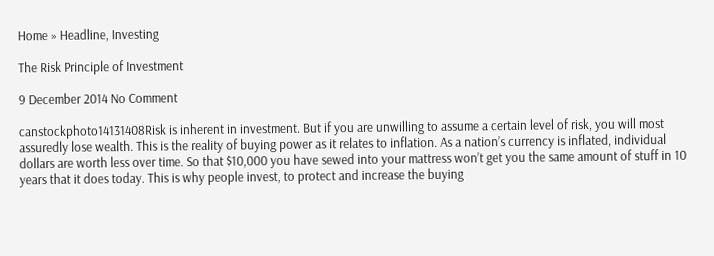Home » Headline, Investing

The Risk Principle of Investment

9 December 2014 No Comment

canstockphoto14131408Risk is inherent in investment. But if you are unwilling to assume a certain level of risk, you will most assuredly lose wealth. This is the reality of buying power as it relates to inflation. As a nation’s currency is inflated, individual dollars are worth less over time. So that $10,000 you have sewed into your mattress won’t get you the same amount of stuff in 10 years that it does today. This is why people invest, to protect and increase the buying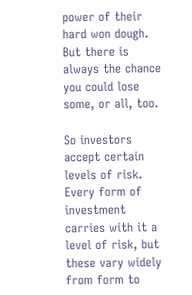power of their hard won dough. But there is always the chance you could lose some, or all, too.

So investors accept certain levels of risk. Every form of investment carries with it a level of risk, but these vary widely from form to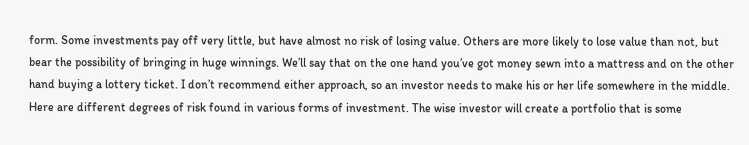form. Some investments pay off very little, but have almost no risk of losing value. Others are more likely to lose value than not, but bear the possibility of bringing in huge winnings. We’ll say that on the one hand you’ve got money sewn into a mattress and on the other hand buying a lottery ticket. I don’t recommend either approach, so an investor needs to make his or her life somewhere in the middle. Here are different degrees of risk found in various forms of investment. The wise investor will create a portfolio that is some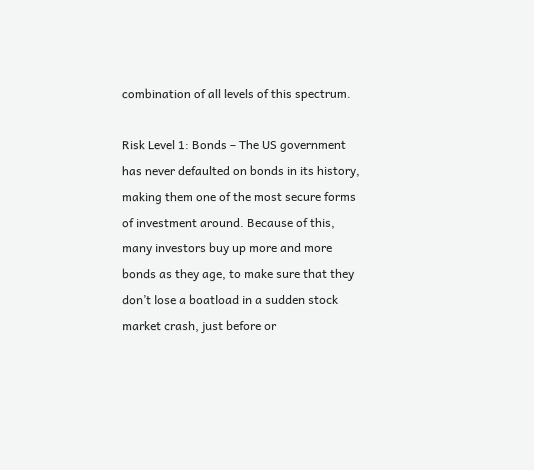combination of all levels of this spectrum.

Risk Level 1: Bonds – The US government has never defaulted on bonds in its history, making them one of the most secure forms of investment around. Because of this, many investors buy up more and more bonds as they age, to make sure that they don’t lose a boatload in a sudden stock market crash, just before or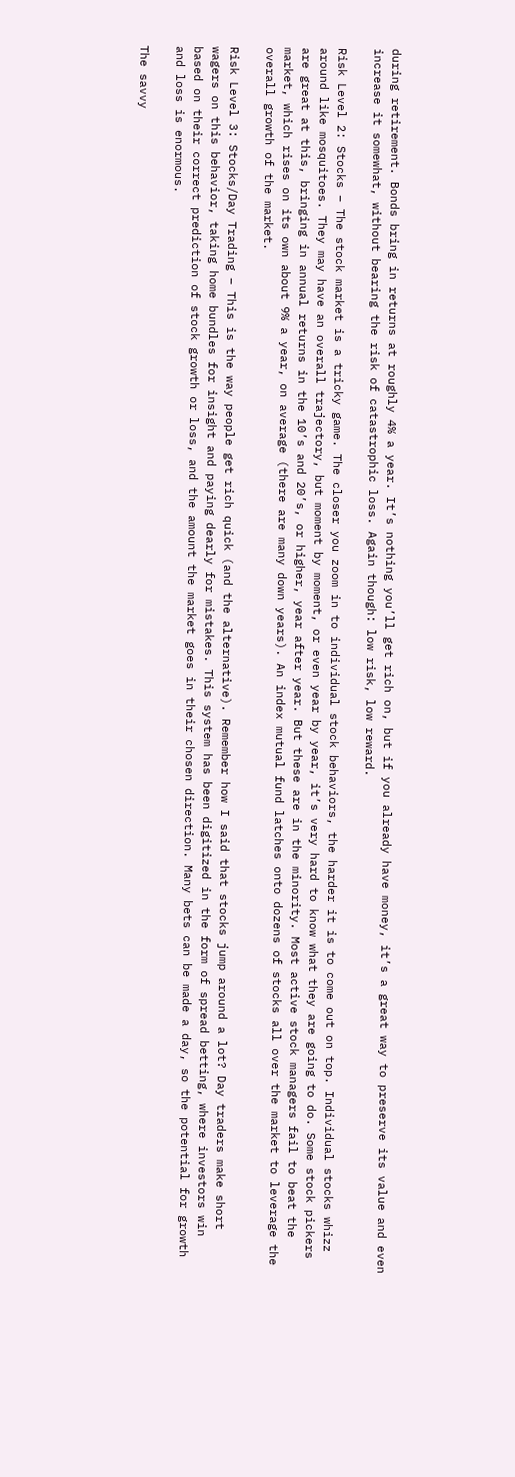during retirement. Bonds bring in returns at roughly 4% a year. It’s nothing you’ll get rich on, but if you already have money, it’s a great way to preserve its value and even increase it somewhat, without bearing the risk of catastrophic loss. Again though: low risk, low reward.

Risk Level 2: Stocks – The stock market is a tricky game. The closer you zoom in to individual stock behaviors, the harder it is to come out on top. Individual stocks whizz around like mosquitoes. They may have an overall trajectory, but moment by moment, or even year by year, it’s very hard to know what they are going to do. Some stock pickers are great at this, bringing in annual returns in the 10’s and 20’s, or higher, year after year. But these are in the minority. Most active stock managers fail to beat the market, which rises on its own about 9% a year, on average (there are many down years). An index mutual fund latches onto dozens of stocks all over the market to leverage the overall growth of the market.

Risk Level 3: Stocks/Day Trading – This is the way people get rich quick (and the alternative). Remember how I said that stocks jump around a lot? Day traders make short wagers on this behavior, taking home bundles for insight and paying dearly for mistakes. This system has been digitized in the form of spread betting, where investors win based on their correct prediction of stock growth or loss, and the amount the market goes in their chosen direction. Many bets can be made a day, so the potential for growth and loss is enormous.

The savvy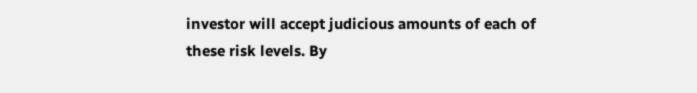investor will accept judicious amounts of each of these risk levels. By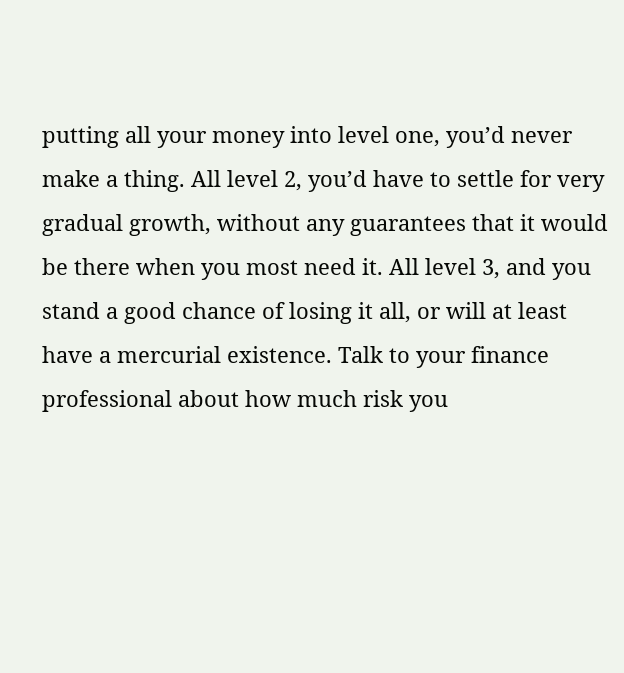putting all your money into level one, you’d never make a thing. All level 2, you’d have to settle for very gradual growth, without any guarantees that it would be there when you most need it. All level 3, and you stand a good chance of losing it all, or will at least have a mercurial existence. Talk to your finance professional about how much risk you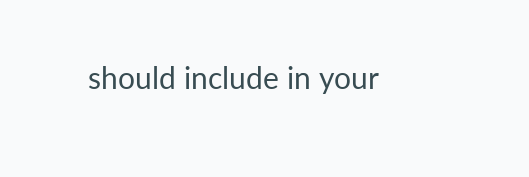should include in your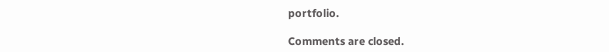portfolio.

Comments are closed.